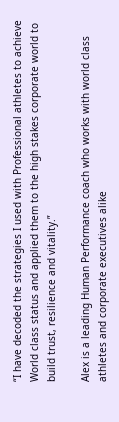“I have decoded the strategies I used with Professional athletes to achieve World class status and applied them to the high stakes corporate world to build trust, resilience and vitality.”

Alex is a leading Human Performance coach who works with world class athletes and corporate executives alike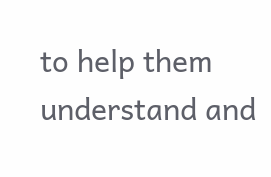to help them understand and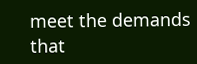meet the demands that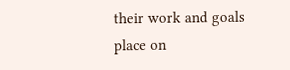their work and goals place on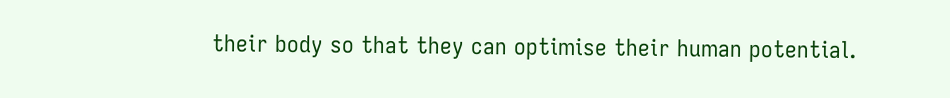their body so that they can optimise their human potential.